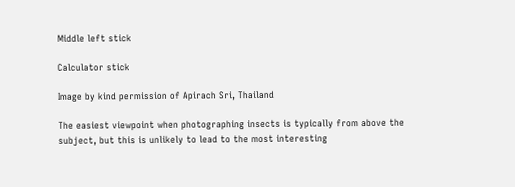Middle left stick

Calculator stick

Image by kind permission of Apirach Sri, Thailand

The easiest viewpoint when photographing insects is typically from above the subject, but this is unlikely to lead to the most interesting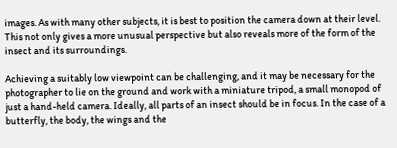images. As with many other subjects, it is best to position the camera down at their level. This not only gives a more unusual perspective but also reveals more of the form of the insect and its surroundings.

Achieving a suitably low viewpoint can be challenging, and it may be necessary for the photographer to lie on the ground and work with a miniature tripod, a small monopod of just a hand-held camera. Ideally, all parts of an insect should be in focus. In the case of a butterfly, the body, the wings and the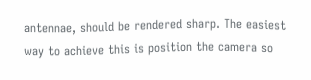antennae, should be rendered sharp. The easiest way to achieve this is position the camera so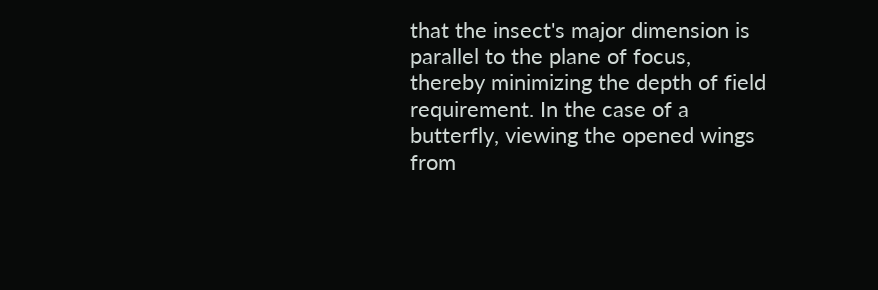that the insect's major dimension is parallel to the plane of focus, thereby minimizing the depth of field requirement. In the case of a butterfly, viewing the opened wings from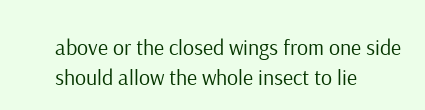above or the closed wings from one side should allow the whole insect to lie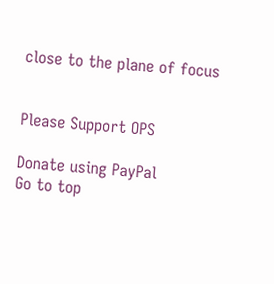close to the plane of focus


Please Support OPS

Donate using PayPal
Go to top